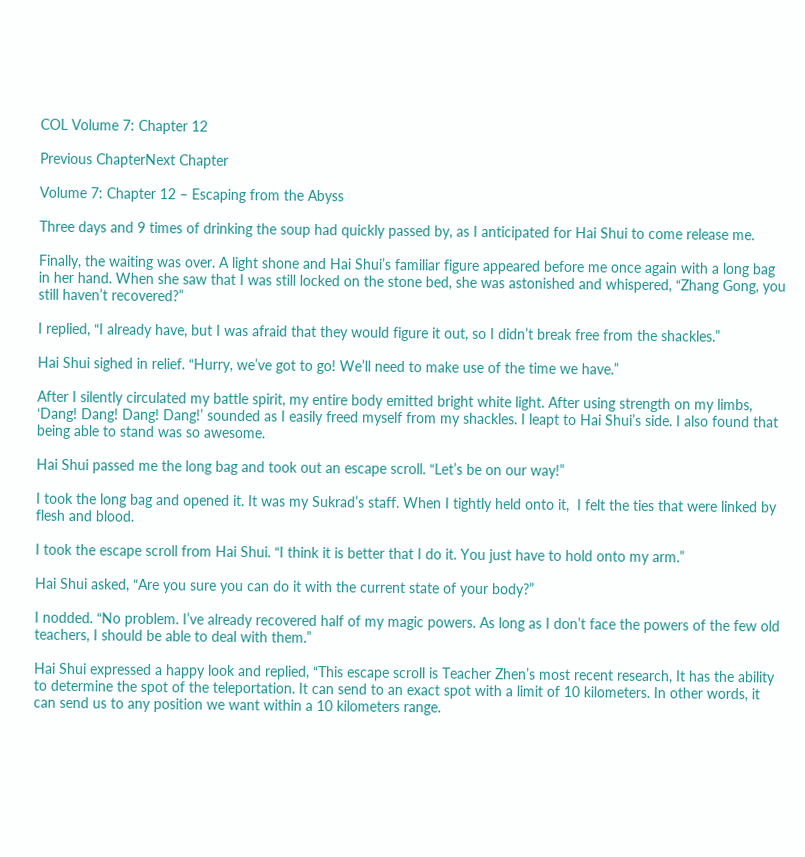COL Volume 7: Chapter 12

Previous ChapterNext Chapter

Volume 7: Chapter 12 – Escaping from the Abyss

Three days and 9 times of drinking the soup had quickly passed by, as I anticipated for Hai Shui to come release me.

Finally, the waiting was over. A light shone and Hai Shui’s familiar figure appeared before me once again with a long bag in her hand. When she saw that I was still locked on the stone bed, she was astonished and whispered, “Zhang Gong, you still haven’t recovered?”

I replied, “I already have, but I was afraid that they would figure it out, so I didn’t break free from the shackles.”

Hai Shui sighed in relief. “Hurry, we’ve got to go! We’ll need to make use of the time we have.”

After I silently circulated my battle spirit, my entire body emitted bright white light. After using strength on my limbs, ‘Dang! Dang! Dang! Dang!’ sounded as I easily freed myself from my shackles. I leapt to Hai Shui’s side. I also found that being able to stand was so awesome.

Hai Shui passed me the long bag and took out an escape scroll. “Let’s be on our way!”

I took the long bag and opened it. It was my Sukrad’s staff. When I tightly held onto it,  I felt the ties that were linked by flesh and blood.

I took the escape scroll from Hai Shui. “I think it is better that I do it. You just have to hold onto my arm.”

Hai Shui asked, “Are you sure you can do it with the current state of your body?”

I nodded. “No problem. I’ve already recovered half of my magic powers. As long as I don’t face the powers of the few old teachers, I should be able to deal with them.”

Hai Shui expressed a happy look and replied, “This escape scroll is Teacher Zhen’s most recent research, It has the ability to determine the spot of the teleportation. It can send to an exact spot with a limit of 10 kilometers. In other words, it can send us to any position we want within a 10 kilometers range.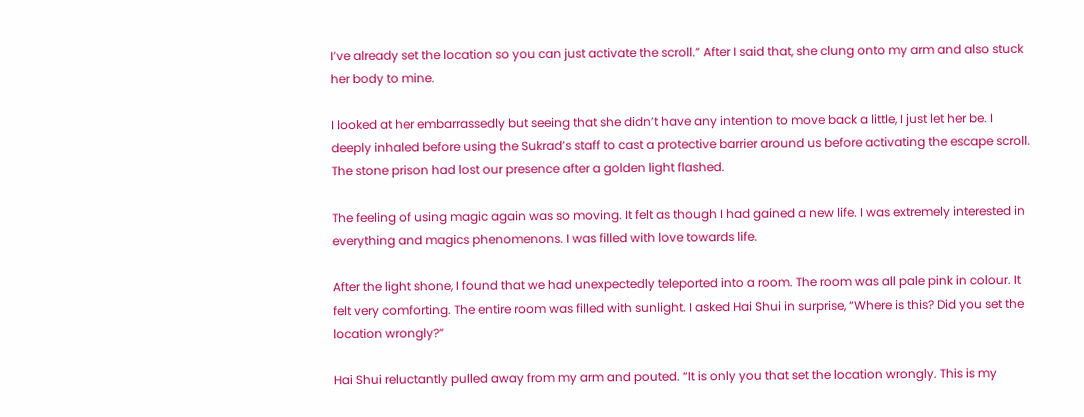I’ve already set the location so you can just activate the scroll.” After I said that, she clung onto my arm and also stuck her body to mine.

I looked at her embarrassedly but seeing that she didn’t have any intention to move back a little, I just let her be. I deeply inhaled before using the Sukrad’s staff to cast a protective barrier around us before activating the escape scroll. The stone prison had lost our presence after a golden light flashed.

The feeling of using magic again was so moving. It felt as though I had gained a new life. I was extremely interested in everything and magics phenomenons. I was filled with love towards life.

After the light shone, I found that we had unexpectedly teleported into a room. The room was all pale pink in colour. It felt very comforting. The entire room was filled with sunlight. I asked Hai Shui in surprise, “Where is this? Did you set the location wrongly?”

Hai Shui reluctantly pulled away from my arm and pouted. “It is only you that set the location wrongly. This is my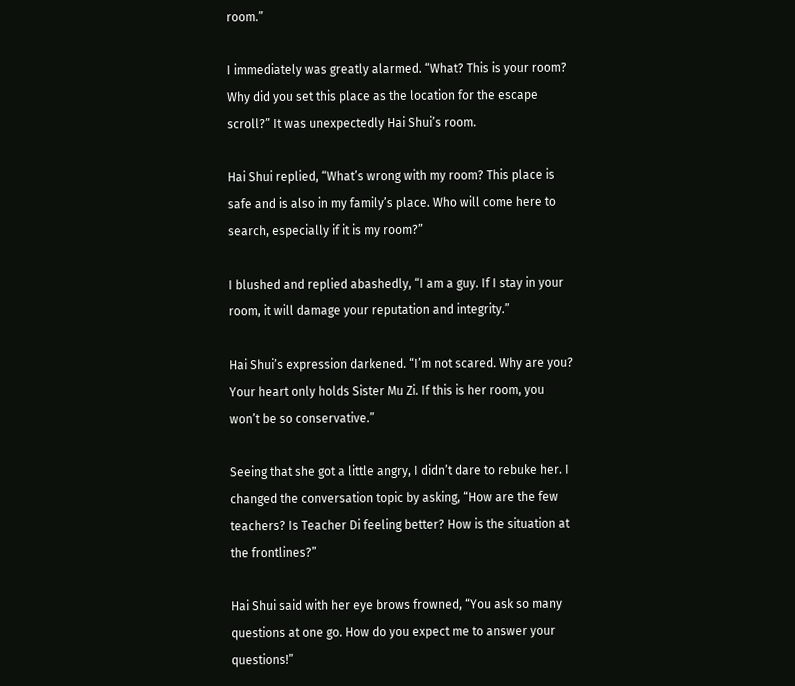room.”

I immediately was greatly alarmed. “What? This is your room? Why did you set this place as the location for the escape scroll?” It was unexpectedly Hai Shui’s room.

Hai Shui replied, “What’s wrong with my room? This place is safe and is also in my family’s place. Who will come here to search, especially if it is my room?”

I blushed and replied abashedly, “I am a guy. If I stay in your room, it will damage your reputation and integrity.”

Hai Shui’s expression darkened. “I’m not scared. Why are you? Your heart only holds Sister Mu Zi. If this is her room, you won’t be so conservative.”

Seeing that she got a little angry, I didn’t dare to rebuke her. I changed the conversation topic by asking, “How are the few teachers? Is Teacher Di feeling better? How is the situation at the frontlines?”

Hai Shui said with her eye brows frowned, “You ask so many questions at one go. How do you expect me to answer your questions!”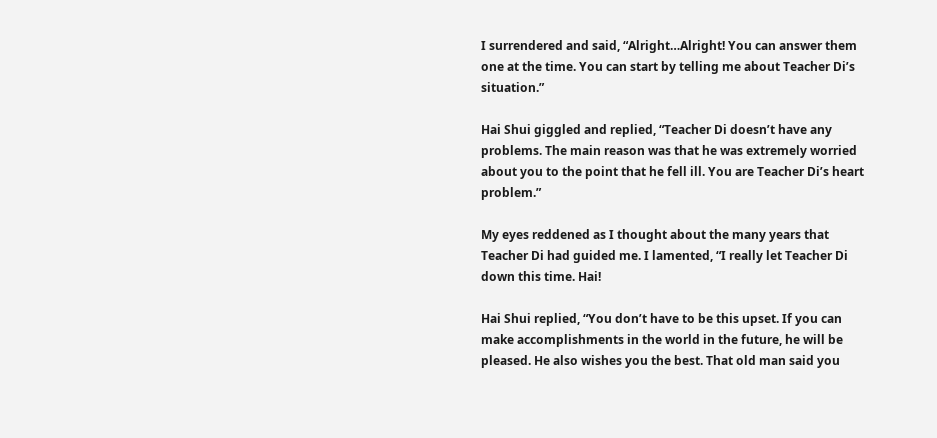I surrendered and said, “Alright…Alright! You can answer them one at the time. You can start by telling me about Teacher Di’s situation.”

Hai Shui giggled and replied, “Teacher Di doesn’t have any problems. The main reason was that he was extremely worried about you to the point that he fell ill. You are Teacher Di’s heart problem.”

My eyes reddened as I thought about the many years that Teacher Di had guided me. I lamented, “I really let Teacher Di down this time. Hai!

Hai Shui replied, “You don’t have to be this upset. If you can make accomplishments in the world in the future, he will be pleased. He also wishes you the best. That old man said you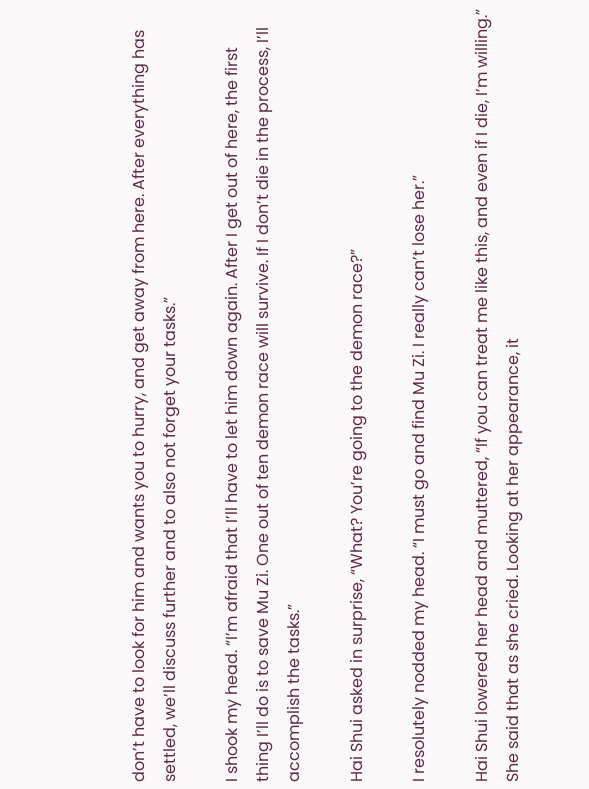don’t have to look for him and wants you to hurry, and get away from here. After everything has settled, we’ll discuss further and to also not forget your tasks.”

I shook my head. “I’m afraid that I’ll have to let him down again. After I get out of here, the first thing I’ll do is to save Mu Zi. One out of ten demon race will survive. If I don’t die in the process, I’ll accomplish the tasks.”

Hai Shui asked in surprise, “What? You’re going to the demon race?”

I resolutely nodded my head. “I must go and find Mu Zi. I really can’t lose her.”

Hai Shui lowered her head and muttered, “If you can treat me like this, and even if I die, I’m willing.” She said that as she cried. Looking at her appearance, it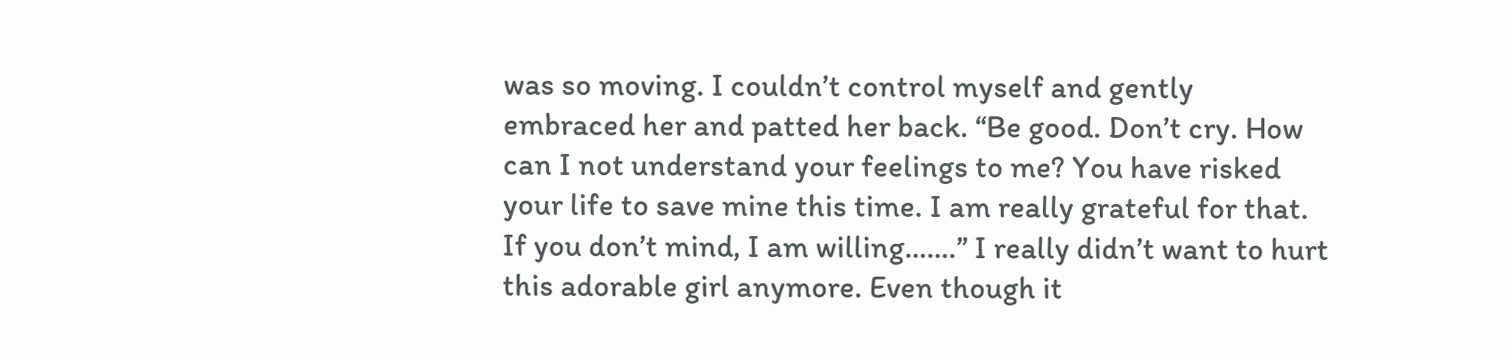was so moving. I couldn’t control myself and gently embraced her and patted her back. “Be good. Don’t cry. How can I not understand your feelings to me? You have risked your life to save mine this time. I am really grateful for that. If you don’t mind, I am willing…….” I really didn’t want to hurt this adorable girl anymore. Even though it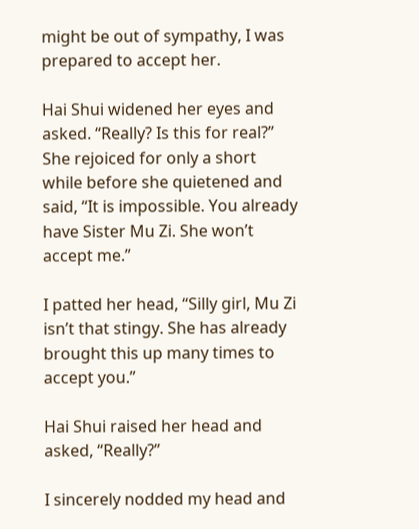might be out of sympathy, I was prepared to accept her.

Hai Shui widened her eyes and asked. “Really? Is this for real?” She rejoiced for only a short while before she quietened and said, “It is impossible. You already have Sister Mu Zi. She won’t accept me.”

I patted her head, “Silly girl, Mu Zi isn’t that stingy. She has already brought this up many times to accept you.”

Hai Shui raised her head and asked, “Really?”

I sincerely nodded my head and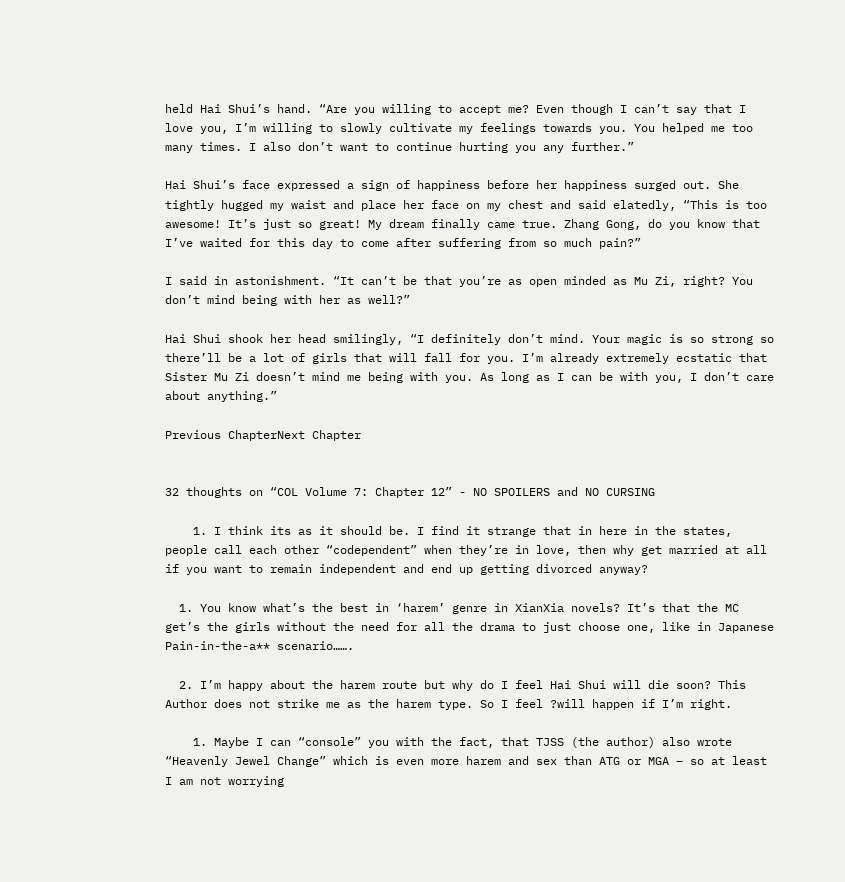held Hai Shui’s hand. “Are you willing to accept me? Even though I can’t say that I love you, I’m willing to slowly cultivate my feelings towards you. You helped me too many times. I also don’t want to continue hurting you any further.”

Hai Shui’s face expressed a sign of happiness before her happiness surged out. She tightly hugged my waist and place her face on my chest and said elatedly, “This is too awesome! It’s just so great! My dream finally came true. Zhang Gong, do you know that I’ve waited for this day to come after suffering from so much pain?”

I said in astonishment. “It can’t be that you’re as open minded as Mu Zi, right? You don’t mind being with her as well?”

Hai Shui shook her head smilingly, “I definitely don’t mind. Your magic is so strong so there’ll be a lot of girls that will fall for you. I’m already extremely ecstatic that Sister Mu Zi doesn’t mind me being with you. As long as I can be with you, I don’t care about anything.”

Previous ChapterNext Chapter


32 thoughts on “COL Volume 7: Chapter 12” - NO SPOILERS and NO CURSING

    1. I think its as it should be. I find it strange that in here in the states, people call each other “codependent” when they’re in love, then why get married at all if you want to remain independent and end up getting divorced anyway?

  1. You know what’s the best in ‘harem’ genre in XianXia novels? It’s that the MC get’s the girls without the need for all the drama to just choose one, like in Japanese Pain-in-the-a** scenario…….

  2. I’m happy about the harem route but why do I feel Hai Shui will die soon? This Author does not strike me as the harem type. So I feel ?will happen if I’m right.

    1. Maybe I can “console” you with the fact, that TJSS (the author) also wrote “Heavenly Jewel Change” which is even more harem and sex than ATG or MGA – so at least I am not worrying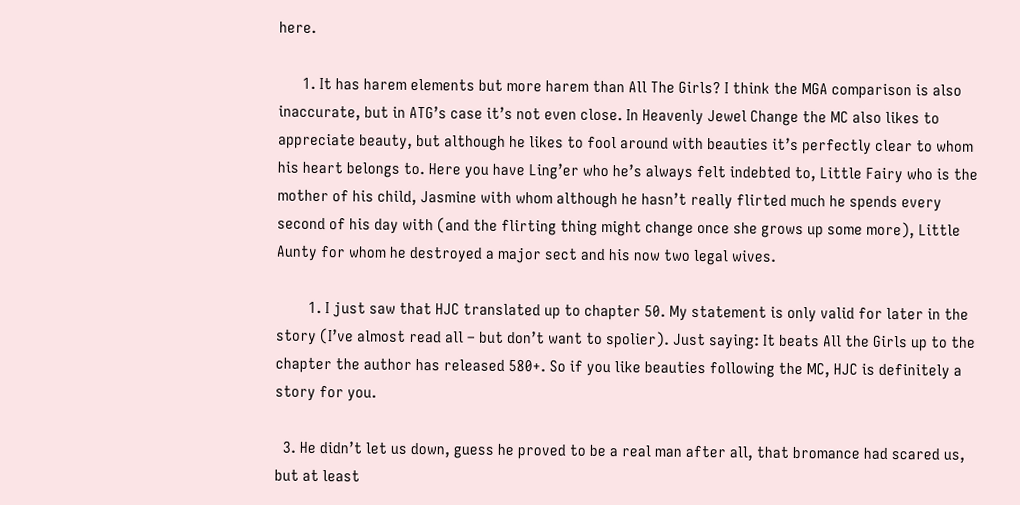here.

      1. It has harem elements but more harem than All The Girls? I think the MGA comparison is also inaccurate, but in ATG’s case it’s not even close. In Heavenly Jewel Change the MC also likes to appreciate beauty, but although he likes to fool around with beauties it’s perfectly clear to whom his heart belongs to. Here you have Ling’er who he’s always felt indebted to, Little Fairy who is the mother of his child, Jasmine with whom although he hasn’t really flirted much he spends every second of his day with (and the flirting thing might change once she grows up some more), Little Aunty for whom he destroyed a major sect and his now two legal wives.

        1. I just saw that HJC translated up to chapter 50. My statement is only valid for later in the story (I’ve almost read all – but don’t want to spolier). Just saying: It beats All the Girls up to the chapter the author has released 580+. So if you like beauties following the MC, HJC is definitely a story for you.

  3. He didn’t let us down, guess he proved to be a real man after all, that bromance had scared us, but at least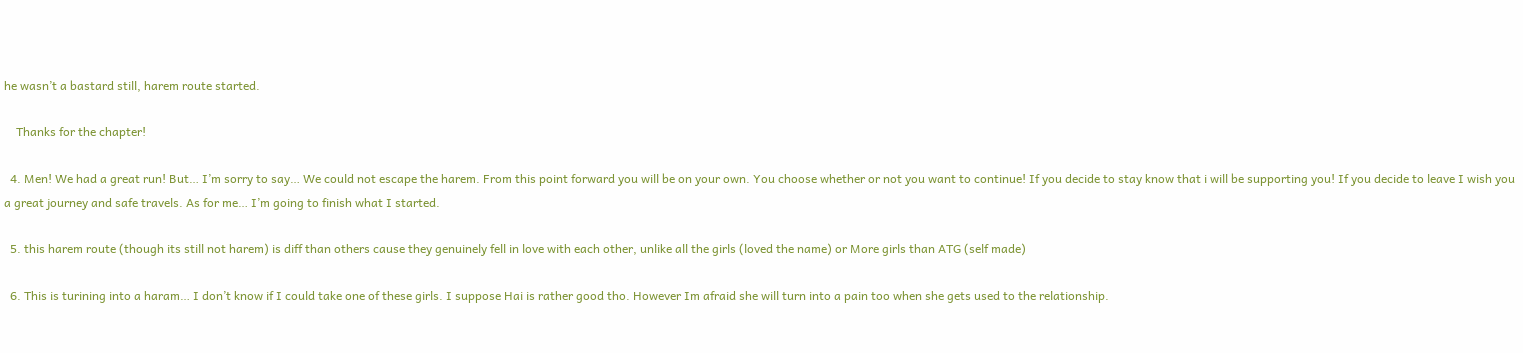he wasn’t a bastard still, harem route started.

    Thanks for the chapter!

  4. Men! We had a great run! But… I’m sorry to say… We could not escape the harem. From this point forward you will be on your own. You choose whether or not you want to continue! If you decide to stay know that i will be supporting you! If you decide to leave I wish you a great journey and safe travels. As for me… I’m going to finish what I started.

  5. this harem route (though its still not harem) is diff than others cause they genuinely fell in love with each other, unlike all the girls (loved the name) or More girls than ATG (self made)

  6. This is turining into a haram… I don’t know if I could take one of these girls. I suppose Hai is rather good tho. However Im afraid she will turn into a pain too when she gets used to the relationship.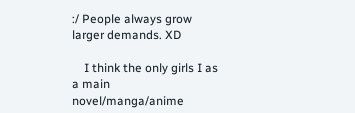:/ People always grow larger demands. XD

    I think the only girls I as a main novel/manga/anime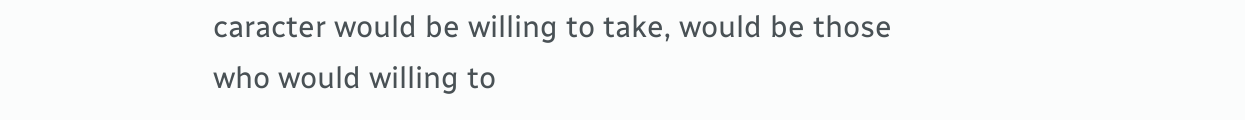caracter would be willing to take, would be those who would willing to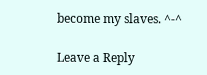become my slaves. ^-^

Leave a Reply